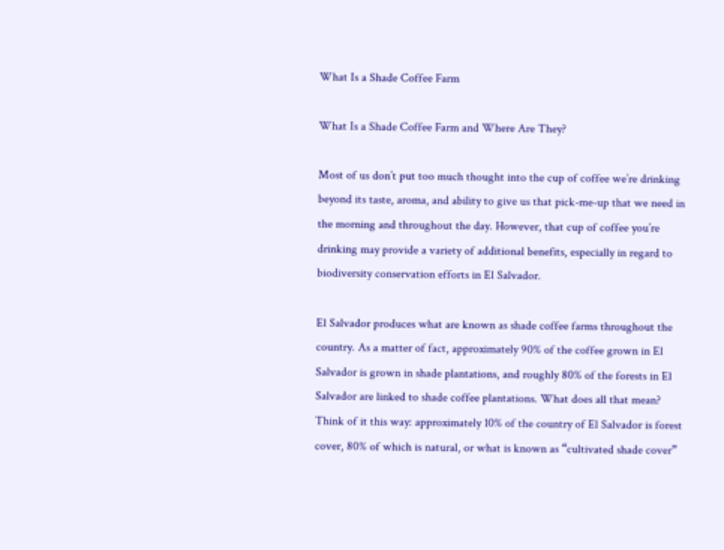What Is a Shade Coffee Farm

What Is a Shade Coffee Farm and Where Are They?

Most of us don’t put too much thought into the cup of coffee we’re drinking beyond its taste, aroma, and ability to give us that pick-me-up that we need in the morning and throughout the day. However, that cup of coffee you’re drinking may provide a variety of additional benefits, especially in regard to biodiversity conservation efforts in El Salvador.

El Salvador produces what are known as shade coffee farms throughout the country. As a matter of fact, approximately 90% of the coffee grown in El Salvador is grown in shade plantations, and roughly 80% of the forests in El Salvador are linked to shade coffee plantations. What does all that mean? Think of it this way: approximately 10% of the country of El Salvador is forest cover, 80% of which is natural, or what is known as “cultivated shade cover”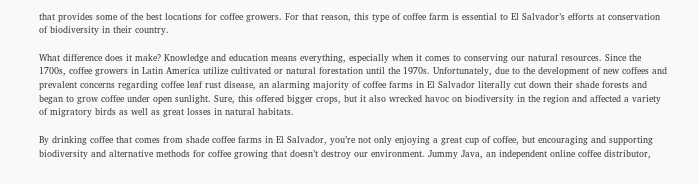that provides some of the best locations for coffee growers. For that reason, this type of coffee farm is essential to El Salvador’s efforts at conservation of biodiversity in their country.

What difference does it make? Knowledge and education means everything, especially when it comes to conserving our natural resources. Since the 1700s, coffee growers in Latin America utilize cultivated or natural forestation until the 1970s. Unfortunately, due to the development of new coffees and prevalent concerns regarding coffee leaf rust disease, an alarming majority of coffee farms in El Salvador literally cut down their shade forests and began to grow coffee under open sunlight. Sure, this offered bigger crops, but it also wrecked havoc on biodiversity in the region and affected a variety of migratory birds as well as great losses in natural habitats.

By drinking coffee that comes from shade coffee farms in El Salvador, you’re not only enjoying a great cup of coffee, but encouraging and supporting biodiversity and alternative methods for coffee growing that doesn’t destroy our environment. Jummy Java, an independent online coffee distributor,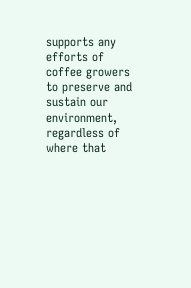supports any efforts of coffee growers to preserve and sustain our environment, regardless of where that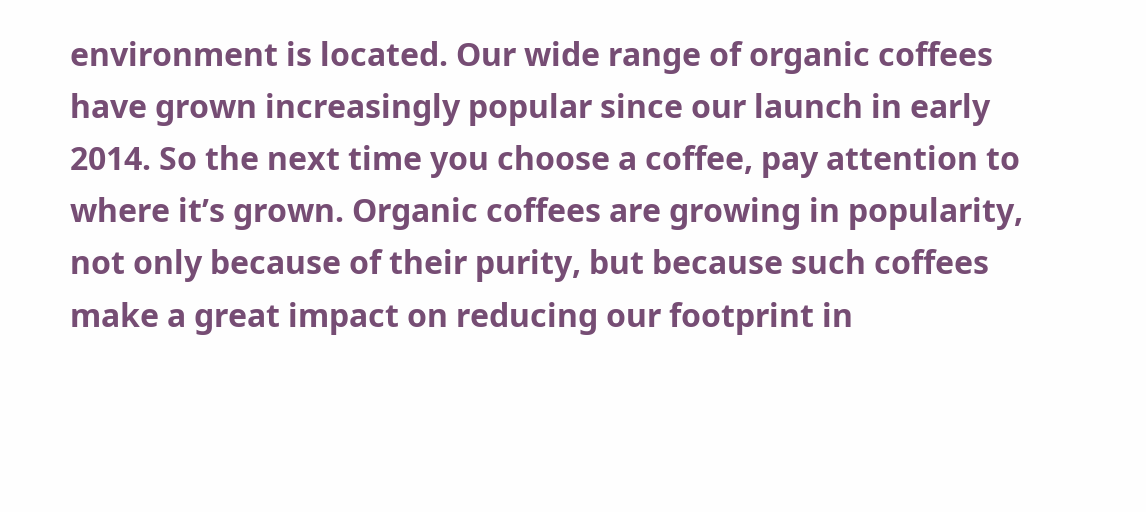environment is located. Our wide range of organic coffees have grown increasingly popular since our launch in early 2014. So the next time you choose a coffee, pay attention to where it’s grown. Organic coffees are growing in popularity, not only because of their purity, but because such coffees make a great impact on reducing our footprint in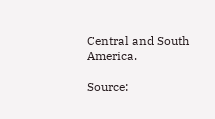Central and South America.

Source: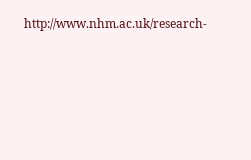http://www.nhm.ac.uk/research-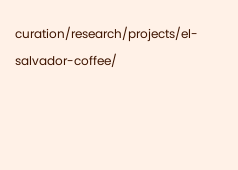curation/research/projects/el-salvador-coffee/